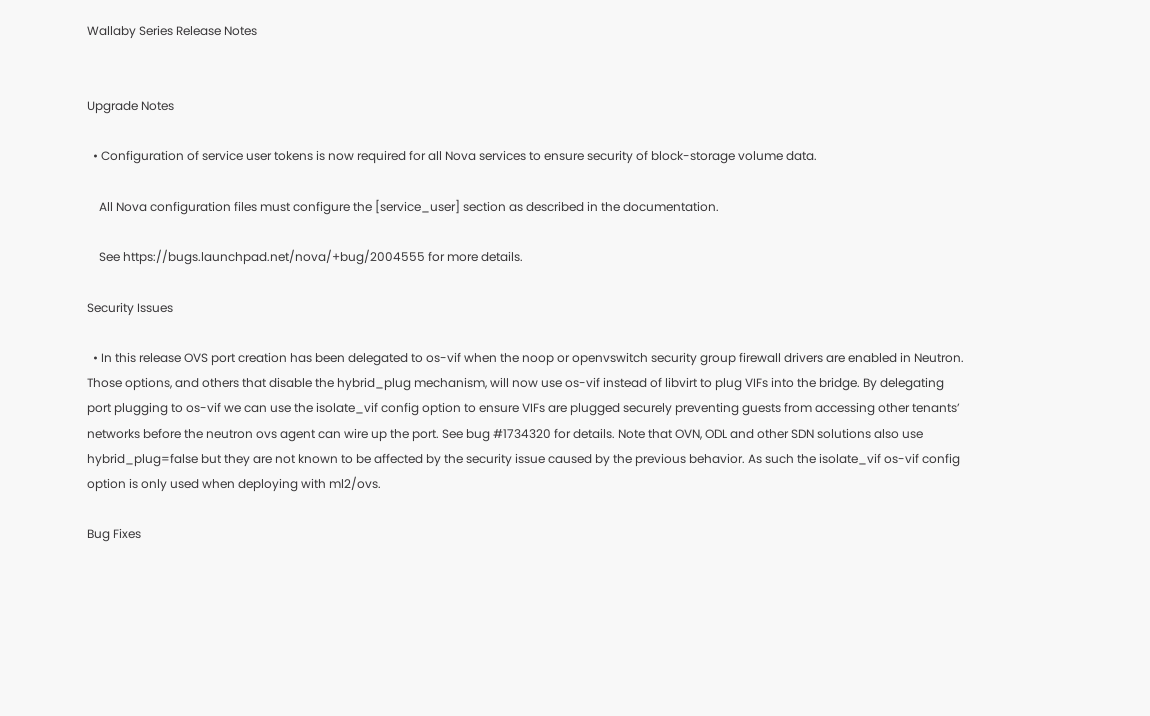Wallaby Series Release Notes


Upgrade Notes

  • Configuration of service user tokens is now required for all Nova services to ensure security of block-storage volume data.

    All Nova configuration files must configure the [service_user] section as described in the documentation.

    See https://bugs.launchpad.net/nova/+bug/2004555 for more details.

Security Issues

  • In this release OVS port creation has been delegated to os-vif when the noop or openvswitch security group firewall drivers are enabled in Neutron. Those options, and others that disable the hybrid_plug mechanism, will now use os-vif instead of libvirt to plug VIFs into the bridge. By delegating port plugging to os-vif we can use the isolate_vif config option to ensure VIFs are plugged securely preventing guests from accessing other tenants’ networks before the neutron ovs agent can wire up the port. See bug #1734320 for details. Note that OVN, ODL and other SDN solutions also use hybrid_plug=false but they are not known to be affected by the security issue caused by the previous behavior. As such the isolate_vif os-vif config option is only used when deploying with ml2/ovs.

Bug Fixes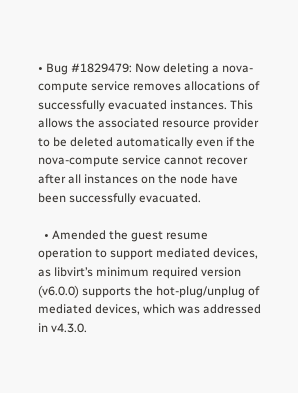• Bug #1829479: Now deleting a nova-compute service removes allocations of successfully evacuated instances. This allows the associated resource provider to be deleted automatically even if the nova-compute service cannot recover after all instances on the node have been successfully evacuated.

  • Amended the guest resume operation to support mediated devices, as libvirt’s minimum required version (v6.0.0) supports the hot-plug/unplug of mediated devices, which was addressed in v4.3.0.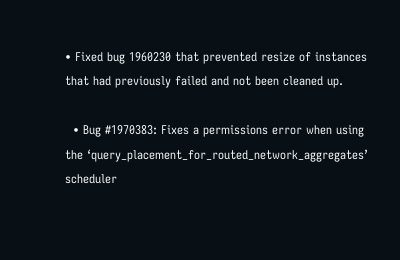• Fixed bug 1960230 that prevented resize of instances that had previously failed and not been cleaned up.

  • Bug #1970383: Fixes a permissions error when using the ‘query_placement_for_routed_network_aggregates’ scheduler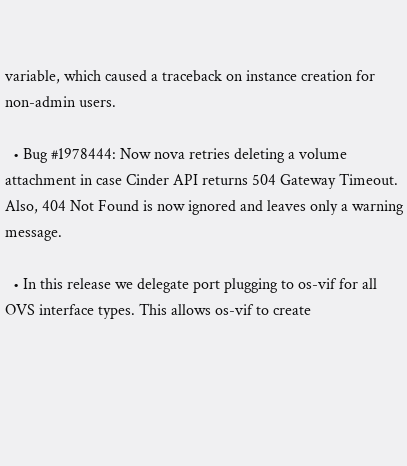variable, which caused a traceback on instance creation for non-admin users.

  • Bug #1978444: Now nova retries deleting a volume attachment in case Cinder API returns 504 Gateway Timeout. Also, 404 Not Found is now ignored and leaves only a warning message.

  • In this release we delegate port plugging to os-vif for all OVS interface types. This allows os-vif to create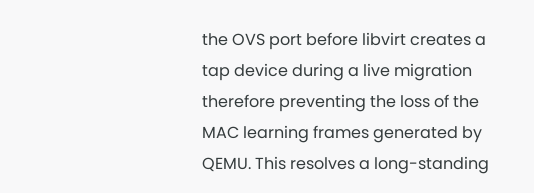the OVS port before libvirt creates a tap device during a live migration therefore preventing the loss of the MAC learning frames generated by QEMU. This resolves a long-standing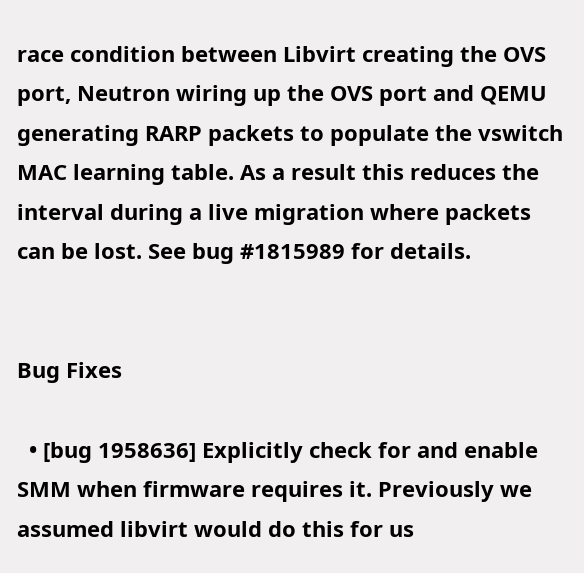race condition between Libvirt creating the OVS port, Neutron wiring up the OVS port and QEMU generating RARP packets to populate the vswitch MAC learning table. As a result this reduces the interval during a live migration where packets can be lost. See bug #1815989 for details.


Bug Fixes

  • [bug 1958636] Explicitly check for and enable SMM when firmware requires it. Previously we assumed libvirt would do this for us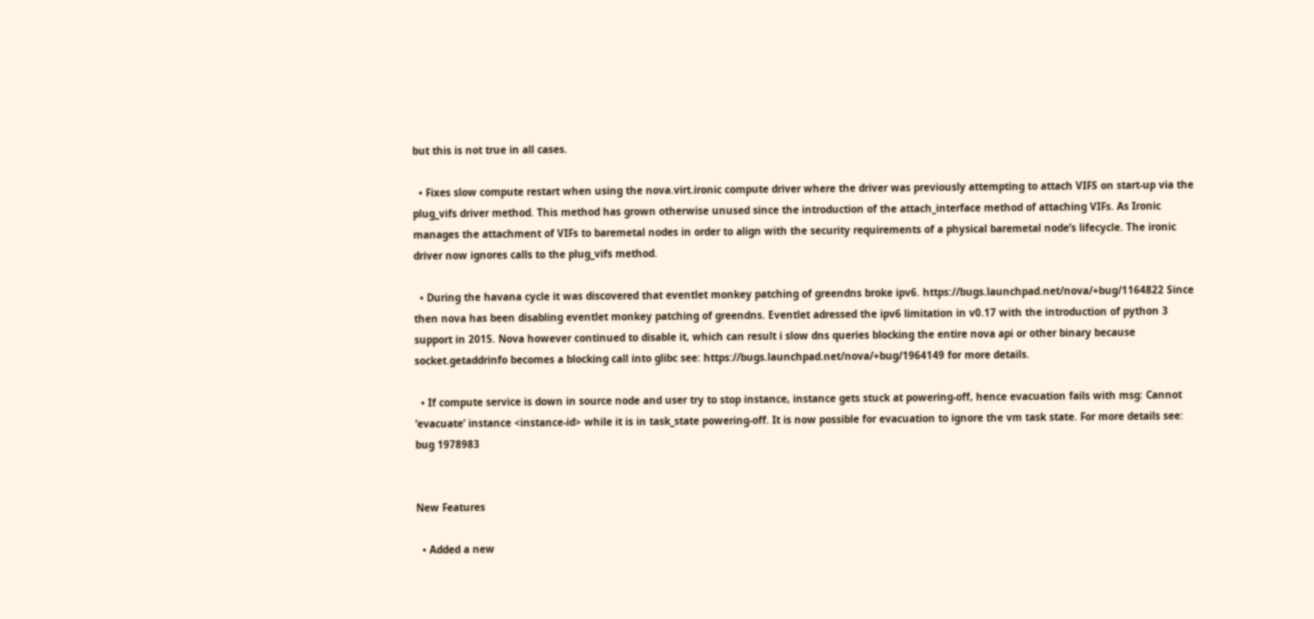but this is not true in all cases.

  • Fixes slow compute restart when using the nova.virt.ironic compute driver where the driver was previously attempting to attach VIFS on start-up via the plug_vifs driver method. This method has grown otherwise unused since the introduction of the attach_interface method of attaching VIFs. As Ironic manages the attachment of VIFs to baremetal nodes in order to align with the security requirements of a physical baremetal node’s lifecycle. The ironic driver now ignores calls to the plug_vifs method.

  • During the havana cycle it was discovered that eventlet monkey patching of greendns broke ipv6. https://bugs.launchpad.net/nova/+bug/1164822 Since then nova has been disabling eventlet monkey patching of greendns. Eventlet adressed the ipv6 limitation in v0.17 with the introduction of python 3 support in 2015. Nova however continued to disable it, which can result i slow dns queries blocking the entire nova api or other binary because socket.getaddrinfo becomes a blocking call into glibc see: https://bugs.launchpad.net/nova/+bug/1964149 for more details.

  • If compute service is down in source node and user try to stop instance, instance gets stuck at powering-off, hence evacuation fails with msg: Cannot ‘evacuate’ instance <instance-id> while it is in task_state powering-off. It is now possible for evacuation to ignore the vm task state. For more details see: bug 1978983


New Features

  • Added a new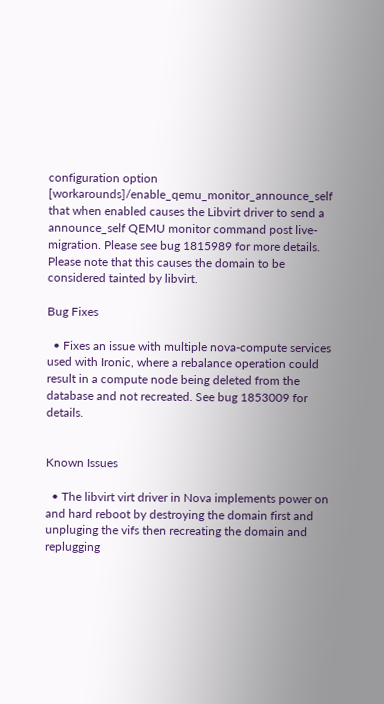configuration option [workarounds]/enable_qemu_monitor_announce_self that when enabled causes the Libvirt driver to send a announce_self QEMU monitor command post live-migration. Please see bug 1815989 for more details. Please note that this causes the domain to be considered tainted by libvirt.

Bug Fixes

  • Fixes an issue with multiple nova-compute services used with Ironic, where a rebalance operation could result in a compute node being deleted from the database and not recreated. See bug 1853009 for details.


Known Issues

  • The libvirt virt driver in Nova implements power on and hard reboot by destroying the domain first and unpluging the vifs then recreating the domain and replugging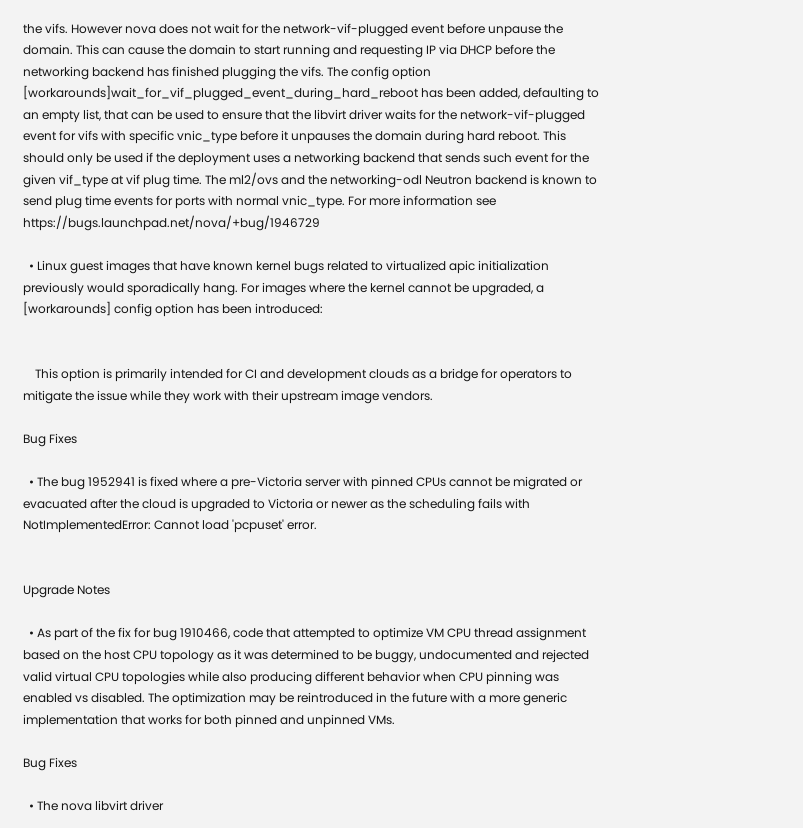the vifs. However nova does not wait for the network-vif-plugged event before unpause the domain. This can cause the domain to start running and requesting IP via DHCP before the networking backend has finished plugging the vifs. The config option [workarounds]wait_for_vif_plugged_event_during_hard_reboot has been added, defaulting to an empty list, that can be used to ensure that the libvirt driver waits for the network-vif-plugged event for vifs with specific vnic_type before it unpauses the domain during hard reboot. This should only be used if the deployment uses a networking backend that sends such event for the given vif_type at vif plug time. The ml2/ovs and the networking-odl Neutron backend is known to send plug time events for ports with normal vnic_type. For more information see https://bugs.launchpad.net/nova/+bug/1946729

  • Linux guest images that have known kernel bugs related to virtualized apic initialization previously would sporadically hang. For images where the kernel cannot be upgraded, a [workarounds] config option has been introduced:


    This option is primarily intended for CI and development clouds as a bridge for operators to mitigate the issue while they work with their upstream image vendors.

Bug Fixes

  • The bug 1952941 is fixed where a pre-Victoria server with pinned CPUs cannot be migrated or evacuated after the cloud is upgraded to Victoria or newer as the scheduling fails with NotImplementedError: Cannot load 'pcpuset' error.


Upgrade Notes

  • As part of the fix for bug 1910466, code that attempted to optimize VM CPU thread assignment based on the host CPU topology as it was determined to be buggy, undocumented and rejected valid virtual CPU topologies while also producing different behavior when CPU pinning was enabled vs disabled. The optimization may be reintroduced in the future with a more generic implementation that works for both pinned and unpinned VMs.

Bug Fixes

  • The nova libvirt driver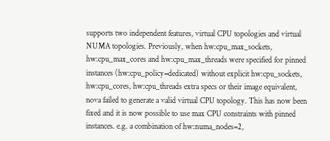supports two independent features, virtual CPU topologies and virtual NUMA topologies. Previously, when hw:cpu_max_sockets, hw:cpu_max_cores and hw:cpu_max_threads were specified for pinned instances (hw:cpu_policy=dedicated) without explicit hw:cpu_sockets, hw:cpu_cores, hw:cpu_threads extra specs or their image equivalent, nova failed to generate a valid virtual CPU topology. This has now been fixed and it is now possible to use max CPU constraints with pinned instances. e.g. a combination of hw:numa_nodes=2,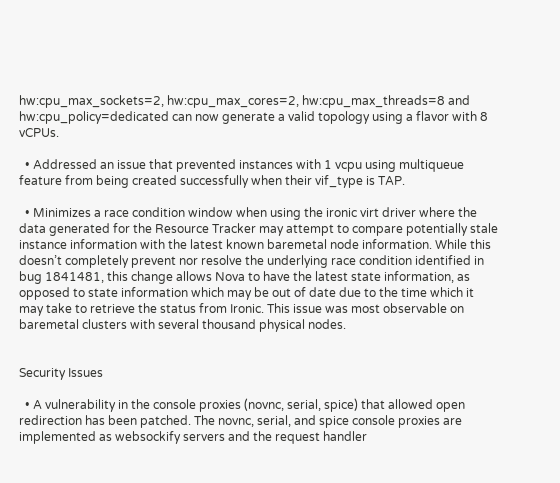hw:cpu_max_sockets=2, hw:cpu_max_cores=2, hw:cpu_max_threads=8 and hw:cpu_policy=dedicated can now generate a valid topology using a flavor with 8 vCPUs.

  • Addressed an issue that prevented instances with 1 vcpu using multiqueue feature from being created successfully when their vif_type is TAP.

  • Minimizes a race condition window when using the ironic virt driver where the data generated for the Resource Tracker may attempt to compare potentially stale instance information with the latest known baremetal node information. While this doesn’t completely prevent nor resolve the underlying race condition identified in bug 1841481, this change allows Nova to have the latest state information, as opposed to state information which may be out of date due to the time which it may take to retrieve the status from Ironic. This issue was most observable on baremetal clusters with several thousand physical nodes.


Security Issues

  • A vulnerability in the console proxies (novnc, serial, spice) that allowed open redirection has been patched. The novnc, serial, and spice console proxies are implemented as websockify servers and the request handler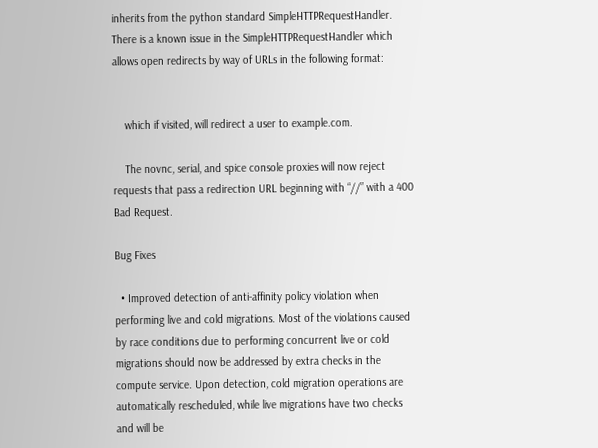inherits from the python standard SimpleHTTPRequestHandler. There is a known issue in the SimpleHTTPRequestHandler which allows open redirects by way of URLs in the following format:


    which if visited, will redirect a user to example.com.

    The novnc, serial, and spice console proxies will now reject requests that pass a redirection URL beginning with “//” with a 400 Bad Request.

Bug Fixes

  • Improved detection of anti-affinity policy violation when performing live and cold migrations. Most of the violations caused by race conditions due to performing concurrent live or cold migrations should now be addressed by extra checks in the compute service. Upon detection, cold migration operations are automatically rescheduled, while live migrations have two checks and will be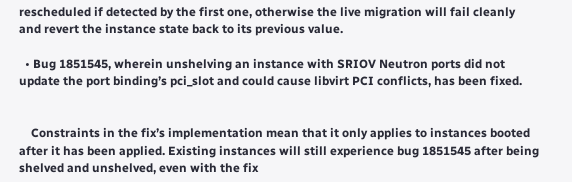rescheduled if detected by the first one, otherwise the live migration will fail cleanly and revert the instance state back to its previous value.

  • Bug 1851545, wherein unshelving an instance with SRIOV Neutron ports did not update the port binding’s pci_slot and could cause libvirt PCI conflicts, has been fixed.


    Constraints in the fix’s implementation mean that it only applies to instances booted after it has been applied. Existing instances will still experience bug 1851545 after being shelved and unshelved, even with the fix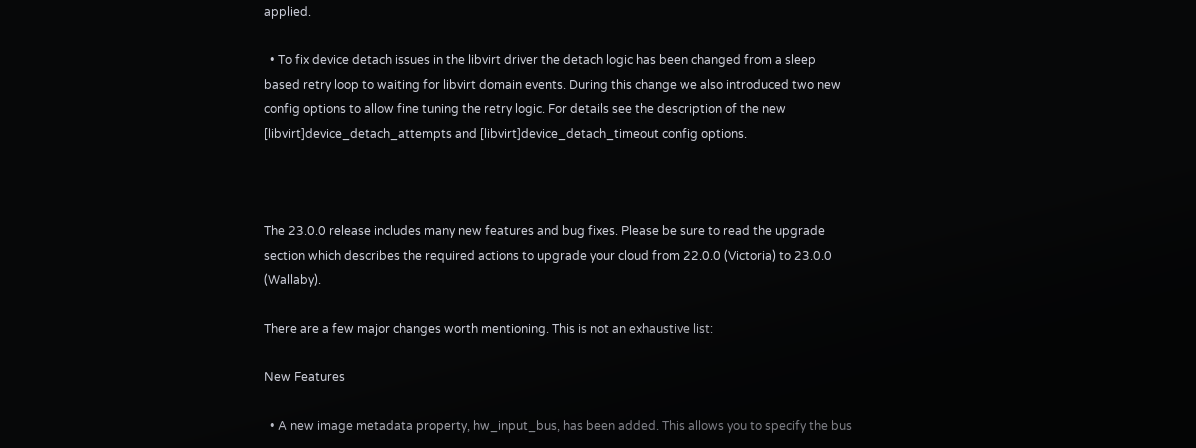applied.

  • To fix device detach issues in the libvirt driver the detach logic has been changed from a sleep based retry loop to waiting for libvirt domain events. During this change we also introduced two new config options to allow fine tuning the retry logic. For details see the description of the new [libvirt]device_detach_attempts and [libvirt]device_detach_timeout config options.



The 23.0.0 release includes many new features and bug fixes. Please be sure to read the upgrade section which describes the required actions to upgrade your cloud from 22.0.0 (Victoria) to 23.0.0 (Wallaby).

There are a few major changes worth mentioning. This is not an exhaustive list:

New Features

  • A new image metadata property, hw_input_bus, has been added. This allows you to specify the bus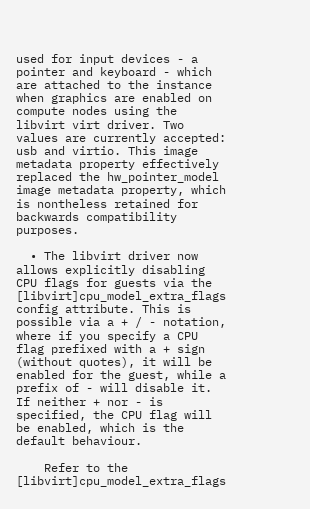used for input devices - a pointer and keyboard - which are attached to the instance when graphics are enabled on compute nodes using the libvirt virt driver. Two values are currently accepted: usb and virtio. This image metadata property effectively replaced the hw_pointer_model image metadata property, which is nontheless retained for backwards compatibility purposes.

  • The libvirt driver now allows explicitly disabling CPU flags for guests via the [libvirt]cpu_model_extra_flags config attribute. This is possible via a + / - notation, where if you specify a CPU flag prefixed with a + sign (without quotes), it will be enabled for the guest, while a prefix of - will disable it. If neither + nor - is specified, the CPU flag will be enabled, which is the default behaviour.

    Refer to the [libvirt]cpu_model_extra_flags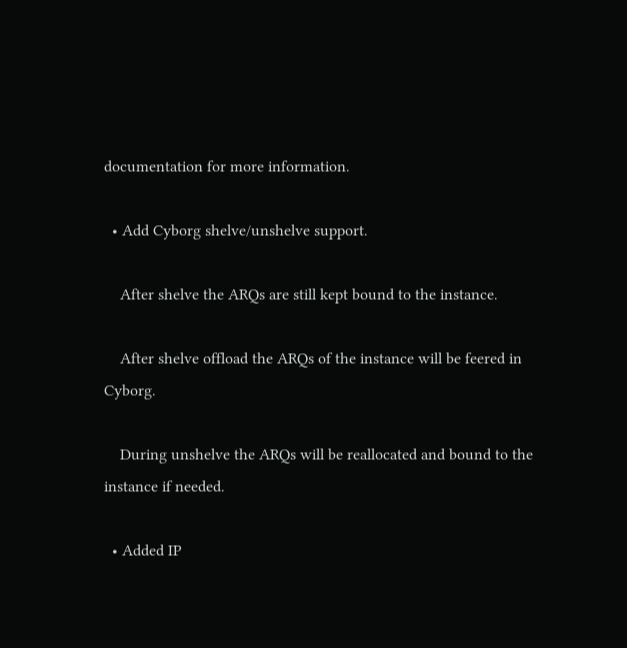documentation for more information.

  • Add Cyborg shelve/unshelve support.

    After shelve the ARQs are still kept bound to the instance.

    After shelve offload the ARQs of the instance will be feered in Cyborg.

    During unshelve the ARQs will be reallocated and bound to the instance if needed.

  • Added IP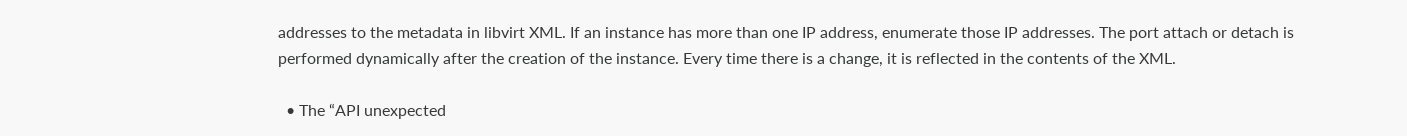addresses to the metadata in libvirt XML. If an instance has more than one IP address, enumerate those IP addresses. The port attach or detach is performed dynamically after the creation of the instance. Every time there is a change, it is reflected in the contents of the XML.

  • The “API unexpected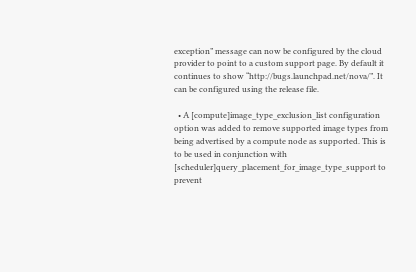exception” message can now be configured by the cloud provider to point to a custom support page. By default it continues to show “http://bugs.launchpad.net/nova/”. It can be configured using the release file.

  • A [compute]image_type_exclusion_list configuration option was added to remove supported image types from being advertised by a compute node as supported. This is to be used in conjunction with [scheduler]query_placement_for_image_type_support to prevent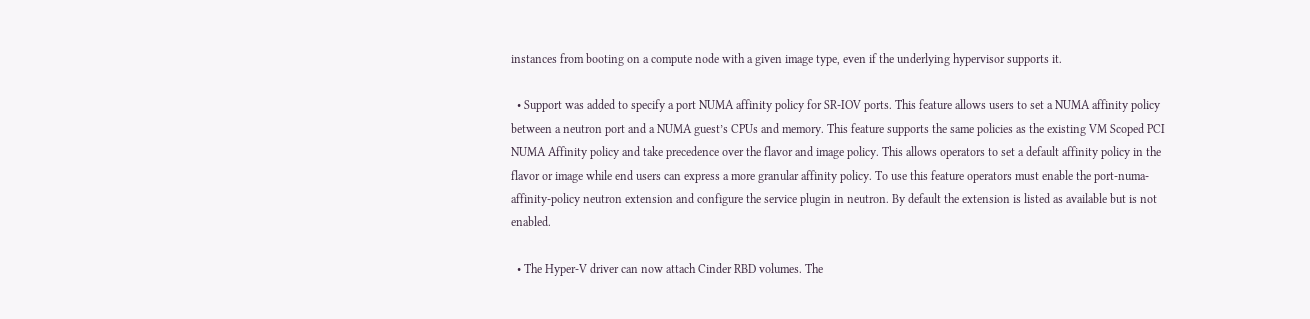instances from booting on a compute node with a given image type, even if the underlying hypervisor supports it.

  • Support was added to specify a port NUMA affinity policy for SR-IOV ports. This feature allows users to set a NUMA affinity policy between a neutron port and a NUMA guest’s CPUs and memory. This feature supports the same policies as the existing VM Scoped PCI NUMA Affinity policy and take precedence over the flavor and image policy. This allows operators to set a default affinity policy in the flavor or image while end users can express a more granular affinity policy. To use this feature operators must enable the port-numa-affinity-policy neutron extension and configure the service plugin in neutron. By default the extension is listed as available but is not enabled.

  • The Hyper-V driver can now attach Cinder RBD volumes. The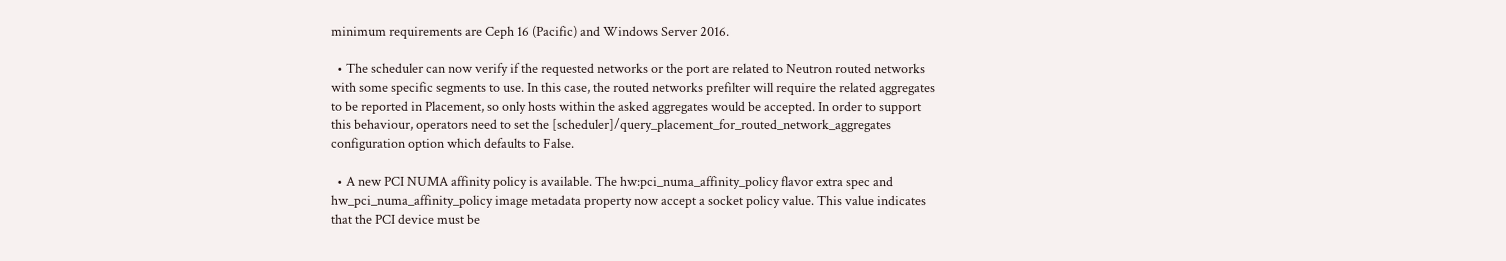minimum requirements are Ceph 16 (Pacific) and Windows Server 2016.

  • The scheduler can now verify if the requested networks or the port are related to Neutron routed networks with some specific segments to use. In this case, the routed networks prefilter will require the related aggregates to be reported in Placement, so only hosts within the asked aggregates would be accepted. In order to support this behaviour, operators need to set the [scheduler]/query_placement_for_routed_network_aggregates configuration option which defaults to False.

  • A new PCI NUMA affinity policy is available. The hw:pci_numa_affinity_policy flavor extra spec and hw_pci_numa_affinity_policy image metadata property now accept a socket policy value. This value indicates that the PCI device must be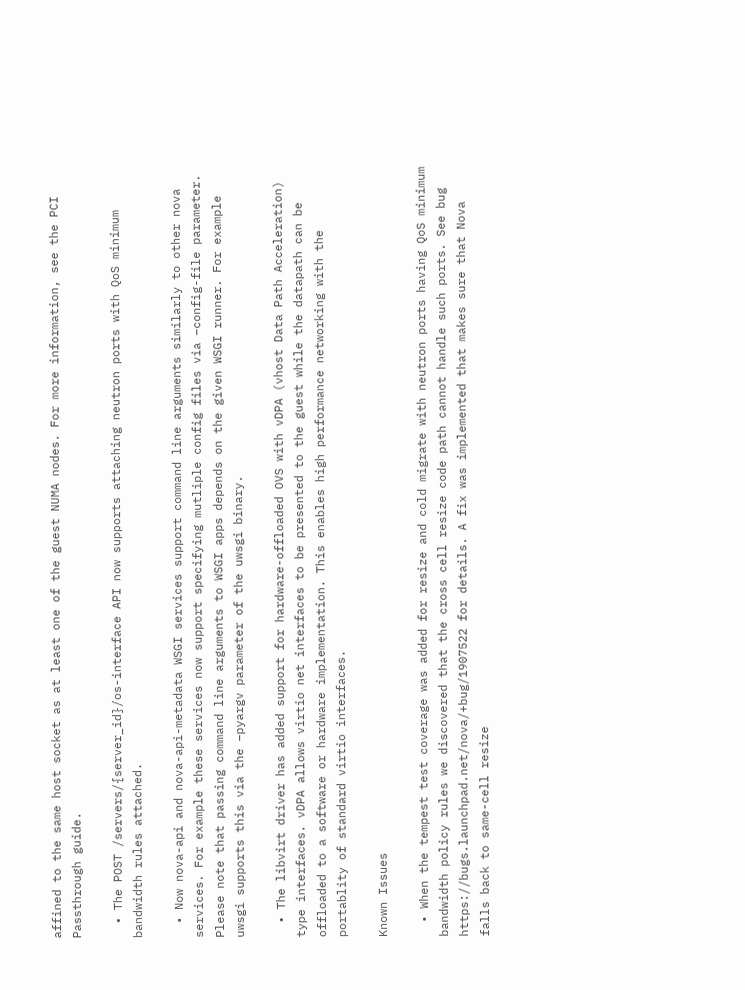affined to the same host socket as at least one of the guest NUMA nodes. For more information, see the PCI Passthrough guide.

  • The POST /servers/{server_id}/os-interface API now supports attaching neutron ports with QoS minimum bandwidth rules attached.

  • Now nova-api and nova-api-metadata WSGI services support command line arguments similarly to other nova services. For example these services now support specifying mutliple config files via –config-file parameter. Please note that passing command line arguments to WSGI apps depends on the given WSGI runner. For example uwsgi supports this via the –pyargv parameter of the uwsgi binary.

  • The libvirt driver has added support for hardware-offloaded OVS with vDPA (vhost Data Path Acceleration) type interfaces. vDPA allows virtio net interfaces to be presented to the guest while the datapath can be offloaded to a software or hardware implementation. This enables high performance networking with the portablity of standard virtio interfaces.

Known Issues

  • When the tempest test coverage was added for resize and cold migrate with neutron ports having QoS minimum bandwidth policy rules we discovered that the cross cell resize code path cannot handle such ports. See bug https://bugs.launchpad.net/nova/+bug/1907522 for details. A fix was implemented that makes sure that Nova falls back to same-cell resize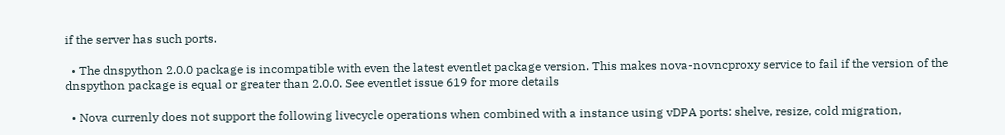if the server has such ports.

  • The dnspython 2.0.0 package is incompatible with even the latest eventlet package version. This makes nova-novncproxy service to fail if the version of the dnspython package is equal or greater than 2.0.0. See eventlet issue 619 for more details

  • Nova currenly does not support the following livecycle operations when combined with a instance using vDPA ports: shelve, resize, cold migration,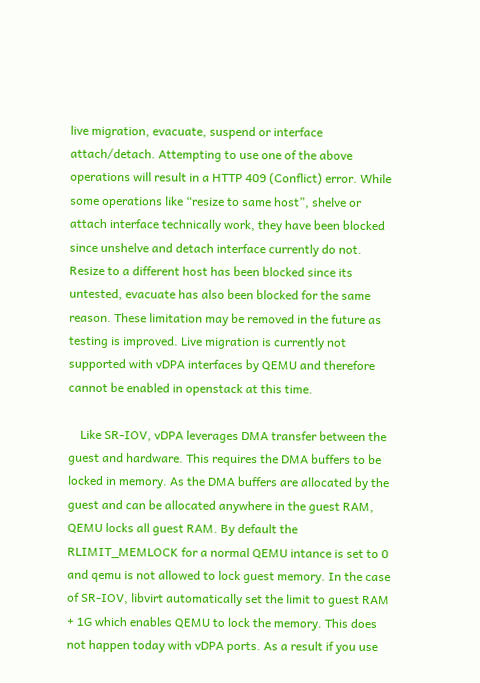live migration, evacuate, suspend or interface attach/detach. Attempting to use one of the above operations will result in a HTTP 409 (Conflict) error. While some operations like “resize to same host”, shelve or attach interface technically work, they have been blocked since unshelve and detach interface currently do not. Resize to a different host has been blocked since its untested, evacuate has also been blocked for the same reason. These limitation may be removed in the future as testing is improved. Live migration is currently not supported with vDPA interfaces by QEMU and therefore cannot be enabled in openstack at this time.

    Like SR-IOV, vDPA leverages DMA transfer between the guest and hardware. This requires the DMA buffers to be locked in memory. As the DMA buffers are allocated by the guest and can be allocated anywhere in the guest RAM, QEMU locks all guest RAM. By default the RLIMIT_MEMLOCK for a normal QEMU intance is set to 0 and qemu is not allowed to lock guest memory. In the case of SR-IOV, libvirt automatically set the limit to guest RAM + 1G which enables QEMU to lock the memory. This does not happen today with vDPA ports. As a result if you use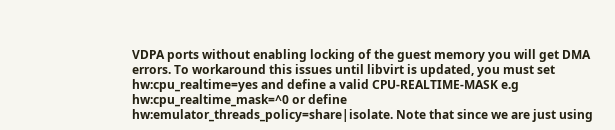VDPA ports without enabling locking of the guest memory you will get DMA errors. To workaround this issues until libvirt is updated, you must set hw:cpu_realtime=yes and define a valid CPU-REALTIME-MASK e.g hw:cpu_realtime_mask=^0 or define hw:emulator_threads_policy=share|isolate. Note that since we are just using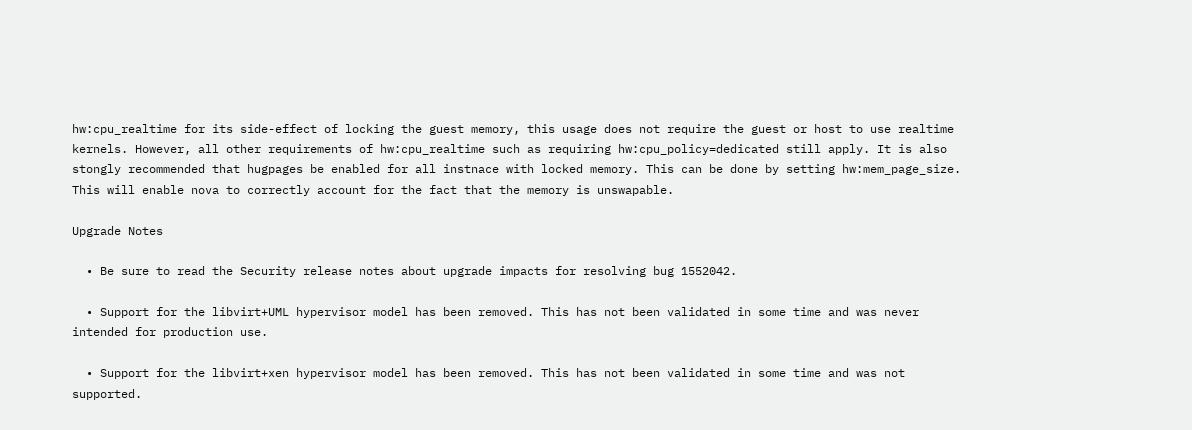hw:cpu_realtime for its side-effect of locking the guest memory, this usage does not require the guest or host to use realtime kernels. However, all other requirements of hw:cpu_realtime such as requiring hw:cpu_policy=dedicated still apply. It is also stongly recommended that hugpages be enabled for all instnace with locked memory. This can be done by setting hw:mem_page_size. This will enable nova to correctly account for the fact that the memory is unswapable.

Upgrade Notes

  • Be sure to read the Security release notes about upgrade impacts for resolving bug 1552042.

  • Support for the libvirt+UML hypervisor model has been removed. This has not been validated in some time and was never intended for production use.

  • Support for the libvirt+xen hypervisor model has been removed. This has not been validated in some time and was not supported.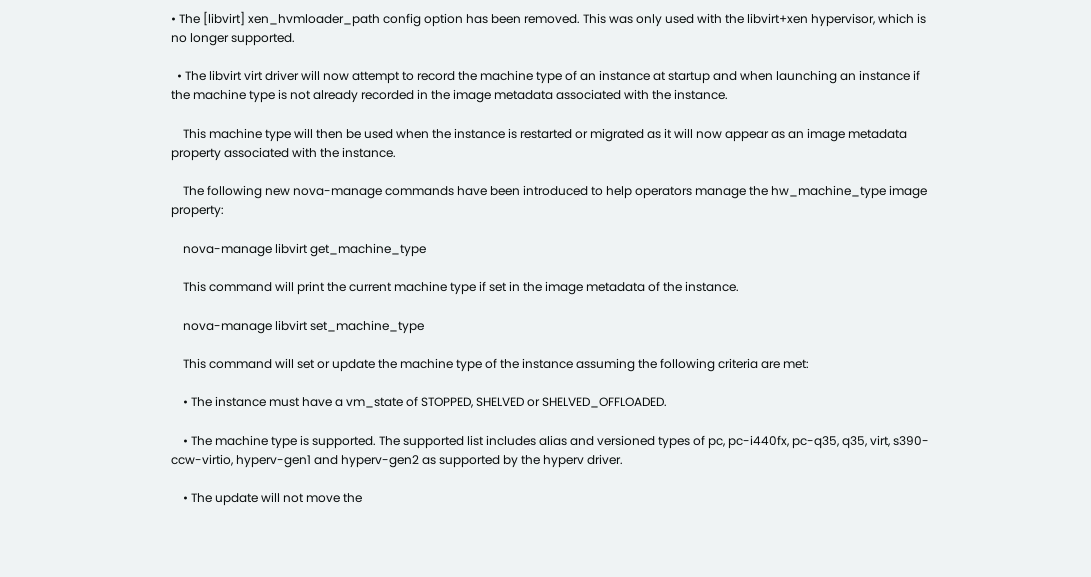• The [libvirt] xen_hvmloader_path config option has been removed. This was only used with the libvirt+xen hypervisor, which is no longer supported.

  • The libvirt virt driver will now attempt to record the machine type of an instance at startup and when launching an instance if the machine type is not already recorded in the image metadata associated with the instance.

    This machine type will then be used when the instance is restarted or migrated as it will now appear as an image metadata property associated with the instance.

    The following new nova-manage commands have been introduced to help operators manage the hw_machine_type image property:

    nova-manage libvirt get_machine_type

    This command will print the current machine type if set in the image metadata of the instance.

    nova-manage libvirt set_machine_type

    This command will set or update the machine type of the instance assuming the following criteria are met:

    • The instance must have a vm_state of STOPPED, SHELVED or SHELVED_OFFLOADED.

    • The machine type is supported. The supported list includes alias and versioned types of pc, pc-i440fx, pc-q35, q35, virt, s390-ccw-virtio, hyperv-gen1 and hyperv-gen2 as supported by the hyperv driver.

    • The update will not move the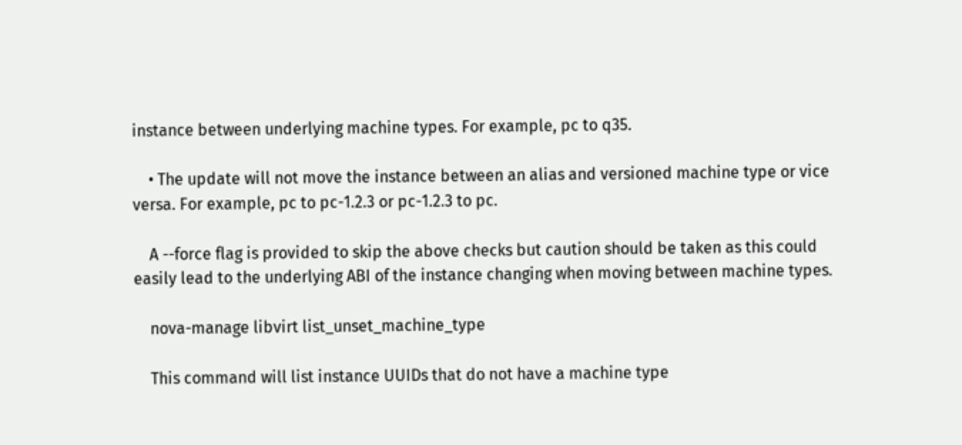instance between underlying machine types. For example, pc to q35.

    • The update will not move the instance between an alias and versioned machine type or vice versa. For example, pc to pc-1.2.3 or pc-1.2.3 to pc.

    A --force flag is provided to skip the above checks but caution should be taken as this could easily lead to the underlying ABI of the instance changing when moving between machine types.

    nova-manage libvirt list_unset_machine_type

    This command will list instance UUIDs that do not have a machine type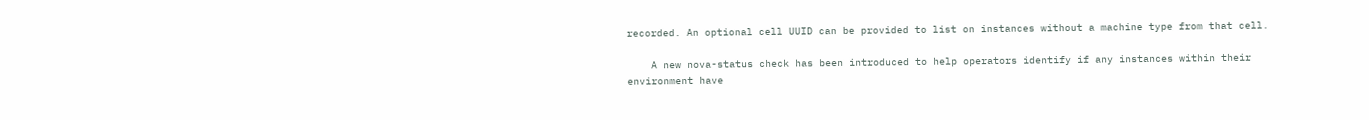recorded. An optional cell UUID can be provided to list on instances without a machine type from that cell.

    A new nova-status check has been introduced to help operators identify if any instances within their environment have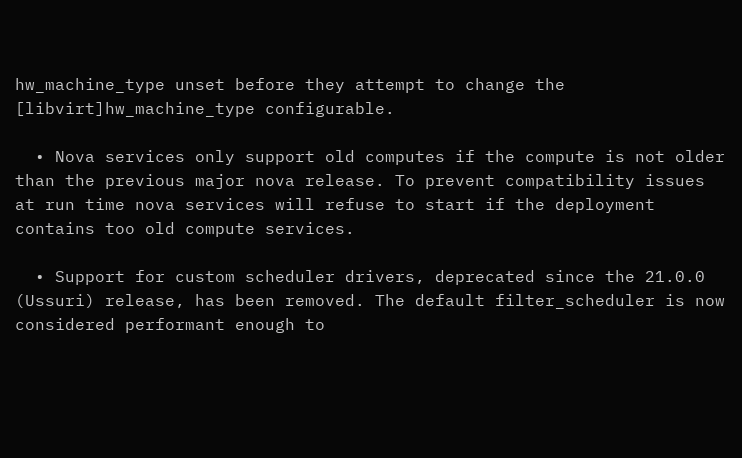hw_machine_type unset before they attempt to change the [libvirt]hw_machine_type configurable.

  • Nova services only support old computes if the compute is not older than the previous major nova release. To prevent compatibility issues at run time nova services will refuse to start if the deployment contains too old compute services.

  • Support for custom scheduler drivers, deprecated since the 21.0.0 (Ussuri) release, has been removed. The default filter_scheduler is now considered performant enough to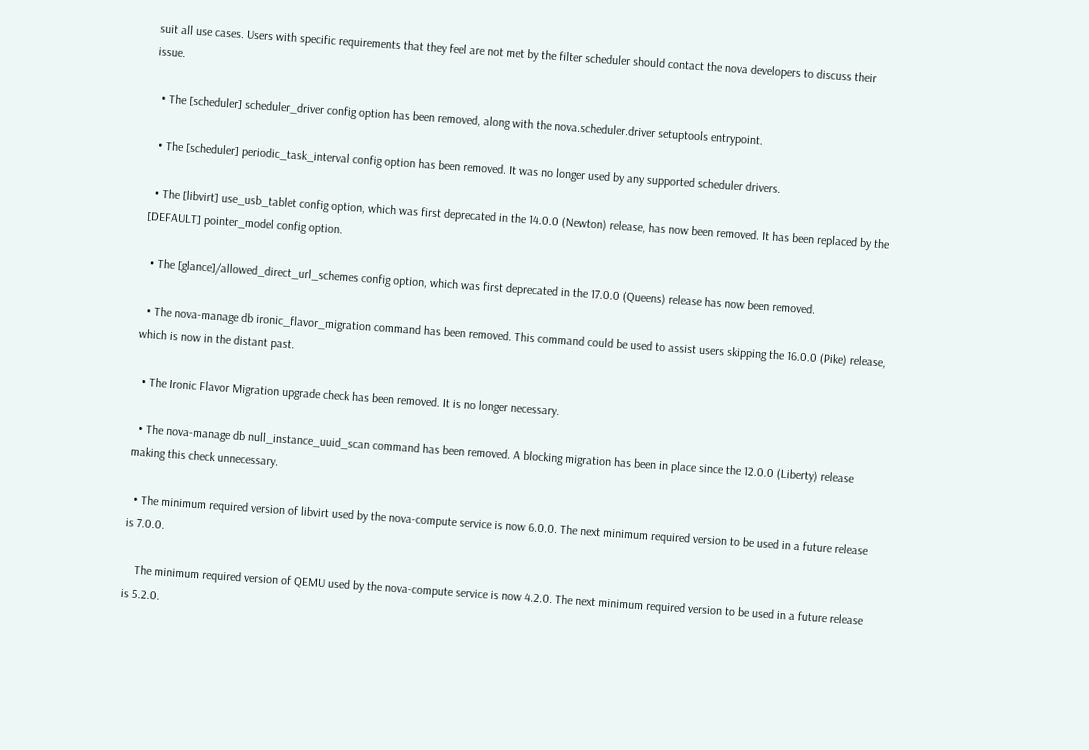suit all use cases. Users with specific requirements that they feel are not met by the filter scheduler should contact the nova developers to discuss their issue.

  • The [scheduler] scheduler_driver config option has been removed, along with the nova.scheduler.driver setuptools entrypoint.

  • The [scheduler] periodic_task_interval config option has been removed. It was no longer used by any supported scheduler drivers.

  • The [libvirt] use_usb_tablet config option, which was first deprecated in the 14.0.0 (Newton) release, has now been removed. It has been replaced by the [DEFAULT] pointer_model config option.

  • The [glance]/allowed_direct_url_schemes config option, which was first deprecated in the 17.0.0 (Queens) release has now been removed.

  • The nova-manage db ironic_flavor_migration command has been removed. This command could be used to assist users skipping the 16.0.0 (Pike) release, which is now in the distant past.

  • The Ironic Flavor Migration upgrade check has been removed. It is no longer necessary.

  • The nova-manage db null_instance_uuid_scan command has been removed. A blocking migration has been in place since the 12.0.0 (Liberty) release making this check unnecessary.

  • The minimum required version of libvirt used by the nova-compute service is now 6.0.0. The next minimum required version to be used in a future release is 7.0.0.

    The minimum required version of QEMU used by the nova-compute service is now 4.2.0. The next minimum required version to be used in a future release is 5.2.0.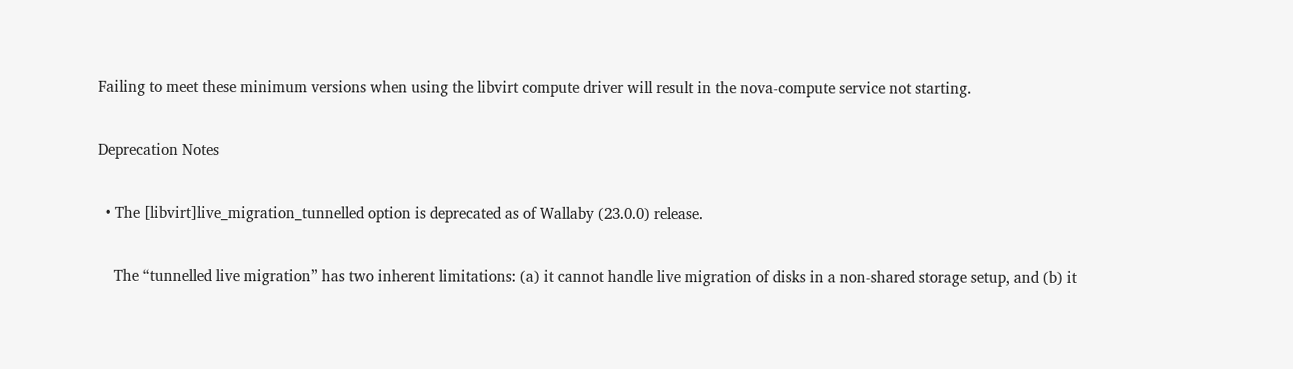Failing to meet these minimum versions when using the libvirt compute driver will result in the nova-compute service not starting.

Deprecation Notes

  • The [libvirt]live_migration_tunnelled option is deprecated as of Wallaby (23.0.0) release.

    The “tunnelled live migration” has two inherent limitations: (a) it cannot handle live migration of disks in a non-shared storage setup, and (b) it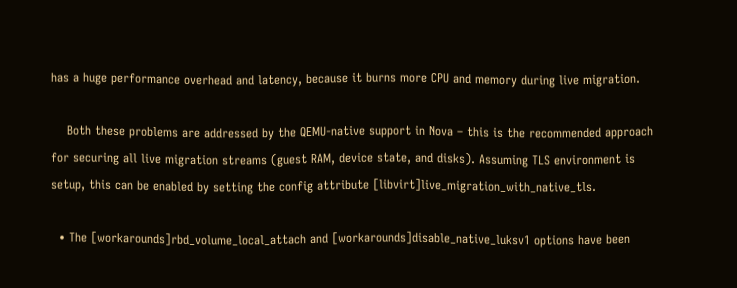has a huge performance overhead and latency, because it burns more CPU and memory during live migration.

    Both these problems are addressed by the QEMU-native support in Nova – this is the recommended approach for securing all live migration streams (guest RAM, device state, and disks). Assuming TLS environment is setup, this can be enabled by setting the config attribute [libvirt]live_migration_with_native_tls.

  • The [workarounds]rbd_volume_local_attach and [workarounds]disable_native_luksv1 options have been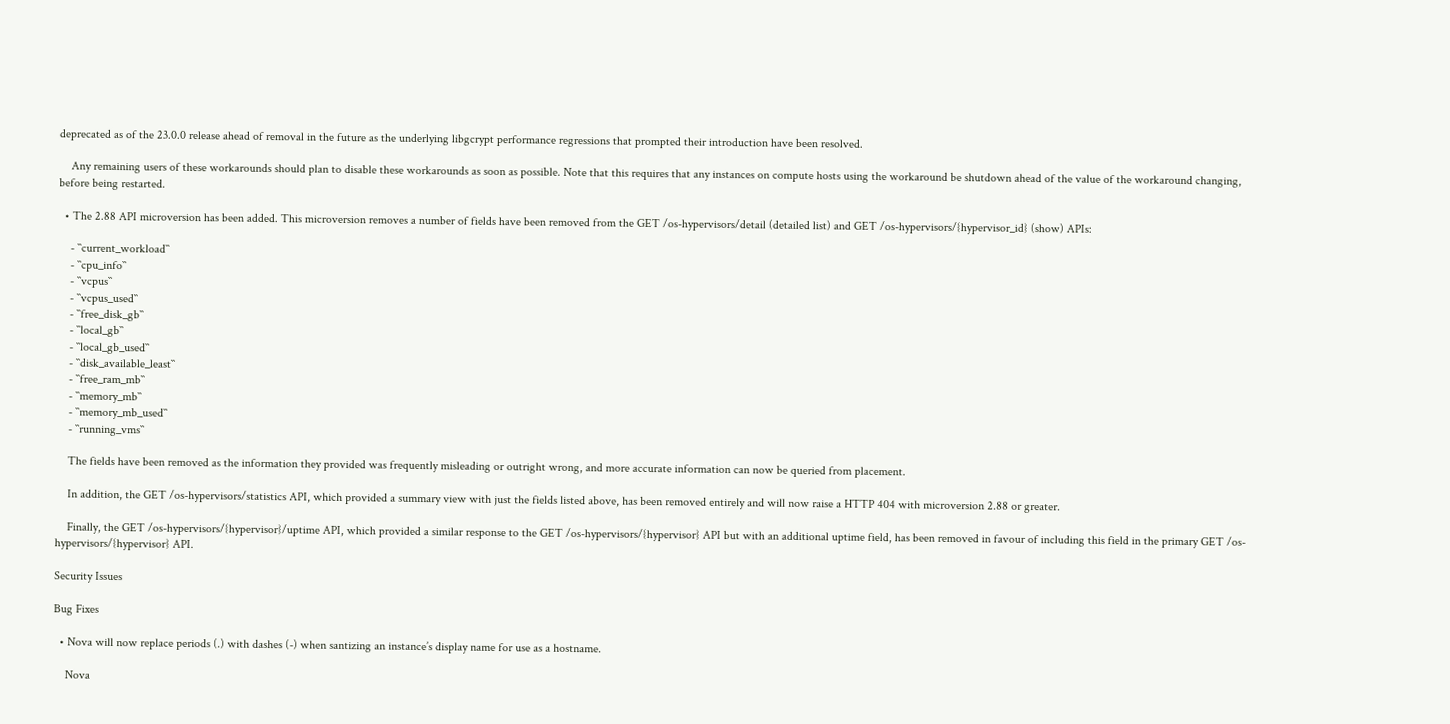deprecated as of the 23.0.0 release ahead of removal in the future as the underlying libgcrypt performance regressions that prompted their introduction have been resolved.

    Any remaining users of these workarounds should plan to disable these workarounds as soon as possible. Note that this requires that any instances on compute hosts using the workaround be shutdown ahead of the value of the workaround changing, before being restarted.

  • The 2.88 API microversion has been added. This microversion removes a number of fields have been removed from the GET /os-hypervisors/detail (detailed list) and GET /os-hypervisors/{hypervisor_id} (show) APIs:

    - ``current_workload``
    - ``cpu_info``
    - ``vcpus``
    - ``vcpus_used``
    - ``free_disk_gb``
    - ``local_gb``
    - ``local_gb_used``
    - ``disk_available_least``
    - ``free_ram_mb``
    - ``memory_mb``
    - ``memory_mb_used``
    - ``running_vms``

    The fields have been removed as the information they provided was frequently misleading or outright wrong, and more accurate information can now be queried from placement.

    In addition, the GET /os-hypervisors/statistics API, which provided a summary view with just the fields listed above, has been removed entirely and will now raise a HTTP 404 with microversion 2.88 or greater.

    Finally, the GET /os-hypervisors/{hypervisor}/uptime API, which provided a similar response to the GET /os-hypervisors/{hypervisor} API but with an additional uptime field, has been removed in favour of including this field in the primary GET /os-hypervisors/{hypervisor} API.

Security Issues

Bug Fixes

  • Nova will now replace periods (.) with dashes (-) when santizing an instance’s display name for use as a hostname.

    Nova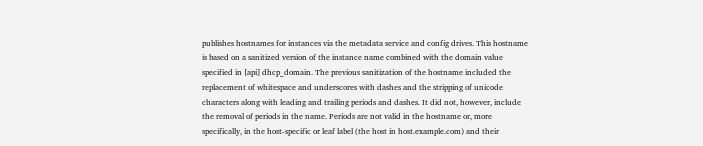publishes hostnames for instances via the metadata service and config drives. This hostname is based on a sanitized version of the instance name combined with the domain value specified in [api] dhcp_domain. The previous sanitization of the hostname included the replacement of whitespace and underscores with dashes and the stripping of unicode characters along with leading and trailing periods and dashes. It did not, however, include the removal of periods in the name. Periods are not valid in the hostname or, more specifically, in the host-specific or leaf label (the host in host.example.com) and their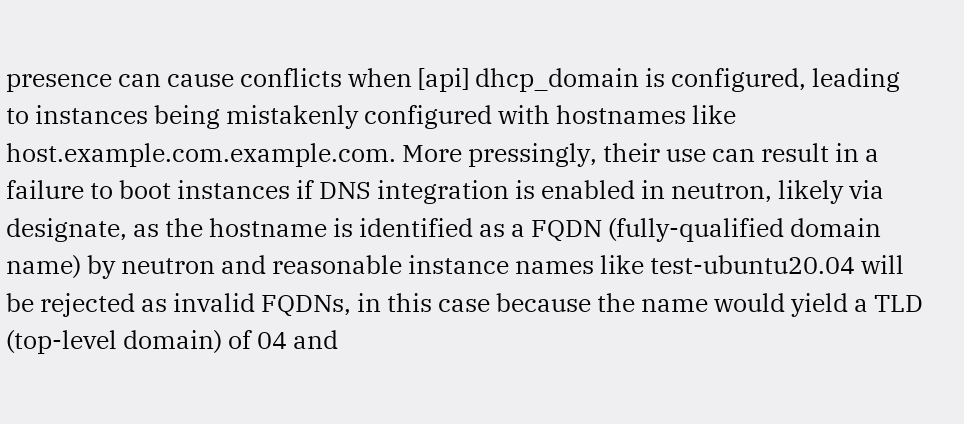presence can cause conflicts when [api] dhcp_domain is configured, leading to instances being mistakenly configured with hostnames like host.example.com.example.com. More pressingly, their use can result in a failure to boot instances if DNS integration is enabled in neutron, likely via designate, as the hostname is identified as a FQDN (fully-qualified domain name) by neutron and reasonable instance names like test-ubuntu20.04 will be rejected as invalid FQDNs, in this case because the name would yield a TLD (top-level domain) of 04 and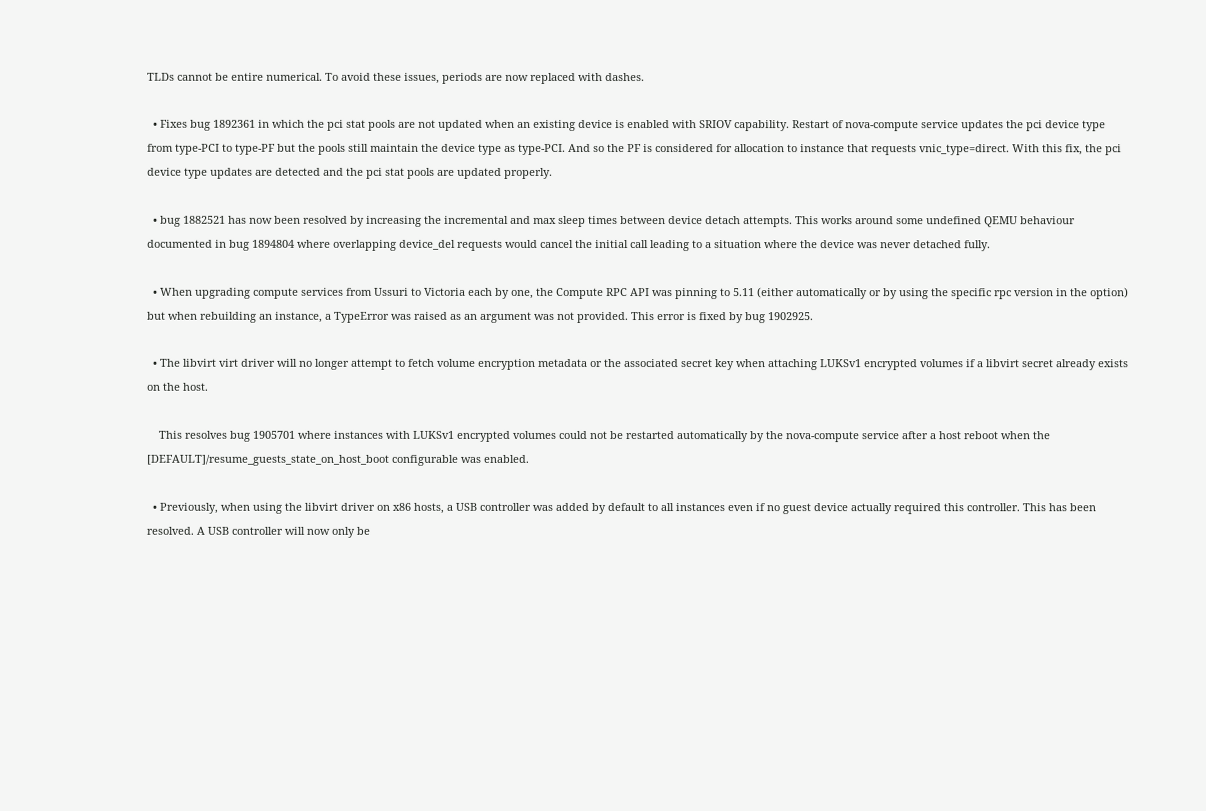TLDs cannot be entire numerical. To avoid these issues, periods are now replaced with dashes.

  • Fixes bug 1892361 in which the pci stat pools are not updated when an existing device is enabled with SRIOV capability. Restart of nova-compute service updates the pci device type from type-PCI to type-PF but the pools still maintain the device type as type-PCI. And so the PF is considered for allocation to instance that requests vnic_type=direct. With this fix, the pci device type updates are detected and the pci stat pools are updated properly.

  • bug 1882521 has now been resolved by increasing the incremental and max sleep times between device detach attempts. This works around some undefined QEMU behaviour documented in bug 1894804 where overlapping device_del requests would cancel the initial call leading to a situation where the device was never detached fully.

  • When upgrading compute services from Ussuri to Victoria each by one, the Compute RPC API was pinning to 5.11 (either automatically or by using the specific rpc version in the option) but when rebuilding an instance, a TypeError was raised as an argument was not provided. This error is fixed by bug 1902925.

  • The libvirt virt driver will no longer attempt to fetch volume encryption metadata or the associated secret key when attaching LUKSv1 encrypted volumes if a libvirt secret already exists on the host.

    This resolves bug 1905701 where instances with LUKSv1 encrypted volumes could not be restarted automatically by the nova-compute service after a host reboot when the [DEFAULT]/resume_guests_state_on_host_boot configurable was enabled.

  • Previously, when using the libvirt driver on x86 hosts, a USB controller was added by default to all instances even if no guest device actually required this controller. This has been resolved. A USB controller will now only be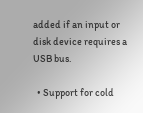added if an input or disk device requires a USB bus.

  • Support for cold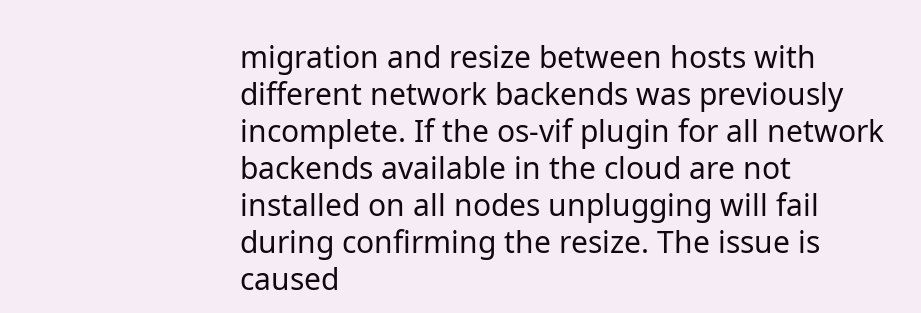migration and resize between hosts with different network backends was previously incomplete. If the os-vif plugin for all network backends available in the cloud are not installed on all nodes unplugging will fail during confirming the resize. The issue is caused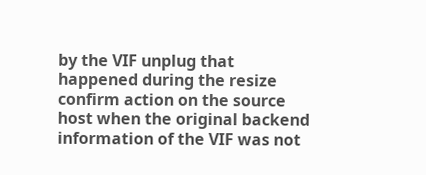by the VIF unplug that happened during the resize confirm action on the source host when the original backend information of the VIF was not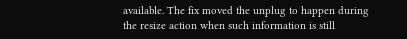available. The fix moved the unplug to happen during the resize action when such information is still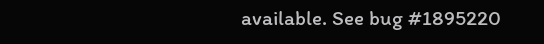available. See bug #1895220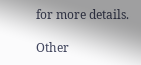for more details.

Other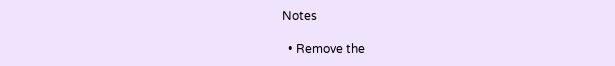Notes

  • Remove the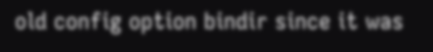old config option bindir since it was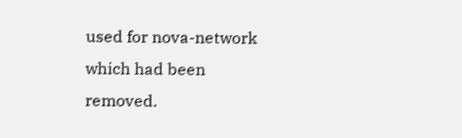used for nova-network which had been removed.